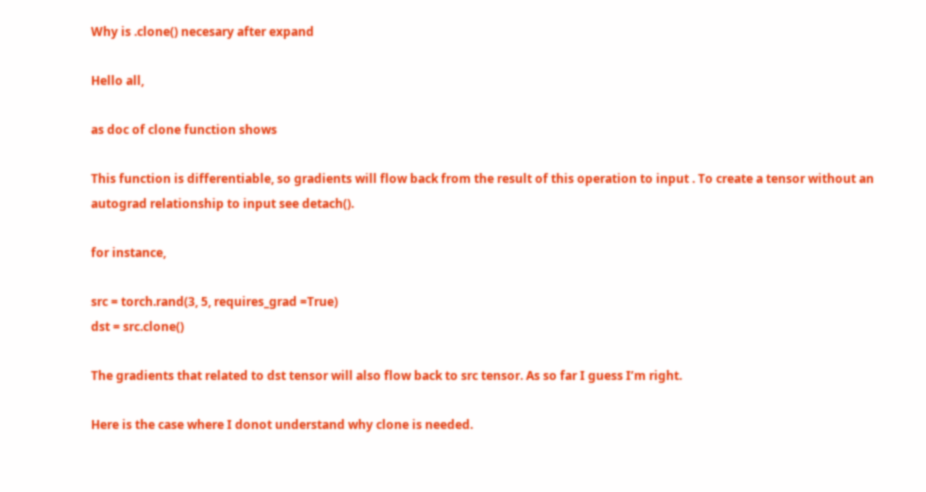Why is .clone() necesary after expand

Hello all,

as doc of clone function shows

This function is differentiable, so gradients will flow back from the result of this operation to input . To create a tensor without an autograd relationship to input see detach().

for instance,

src = torch.rand(3, 5, requires_grad =True)
dst = src.clone()

The gradients that related to dst tensor will also flow back to src tensor. As so far I guess I’m right.

Here is the case where I donot understand why clone is needed.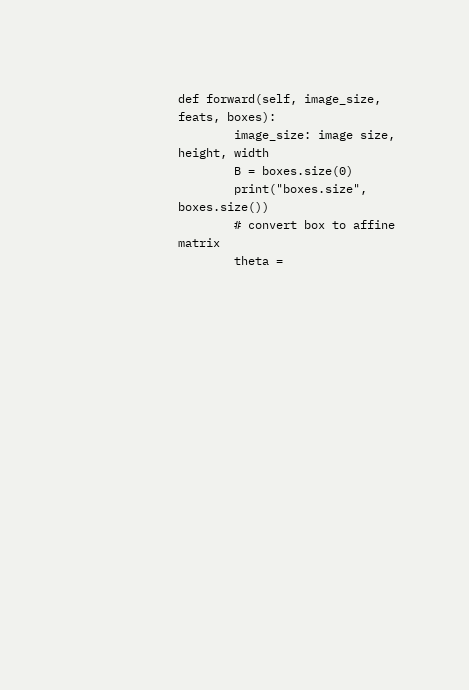def forward(self, image_size, feats, boxes):
        image_size: image size, height, width
        B = boxes.size(0)
        print("boxes.size", boxes.size())
        # convert box to affine matrix
        theta =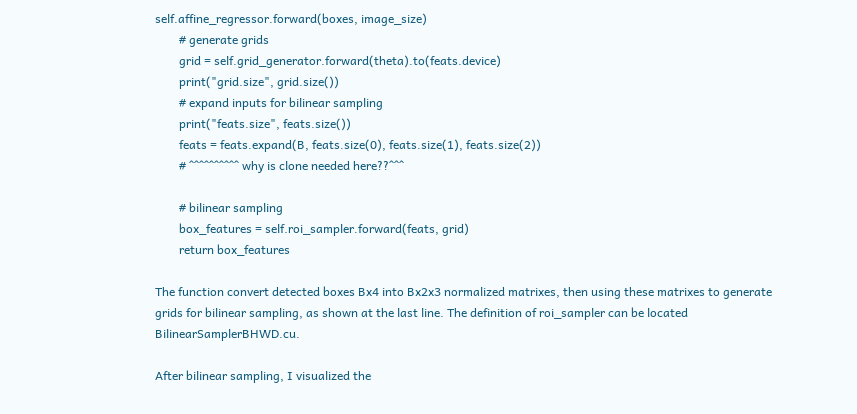self.affine_regressor.forward(boxes, image_size)
        # generate grids
        grid = self.grid_generator.forward(theta).to(feats.device)
        print("grid.size", grid.size())
        # expand inputs for bilinear sampling
        print("feats.size", feats.size())
        feats = feats.expand(B, feats.size(0), feats.size(1), feats.size(2))
        # ^^^^^^^^^^ why is clone needed here??^^^

        # bilinear sampling
        box_features = self.roi_sampler.forward(feats, grid)
        return box_features

The function convert detected boxes Bx4 into Bx2x3 normalized matrixes, then using these matrixes to generate grids for bilinear sampling, as shown at the last line. The definition of roi_sampler can be located BilinearSamplerBHWD.cu.

After bilinear sampling, I visualized the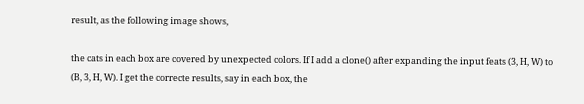result, as the following image shows,

the cats in each box are covered by unexpected colors. If I add a clone() after expanding the input feats (3, H, W) to (B, 3, H, W). I get the correcte results, say in each box, the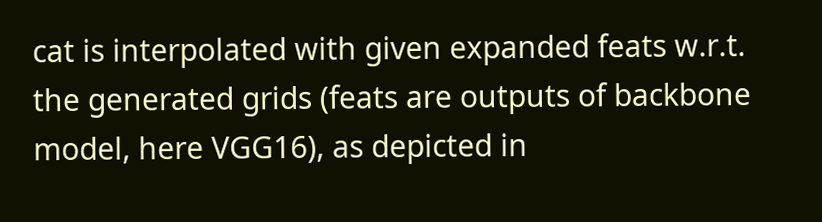cat is interpolated with given expanded feats w.r.t. the generated grids (feats are outputs of backbone model, here VGG16), as depicted in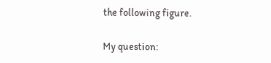the following figure.

My question: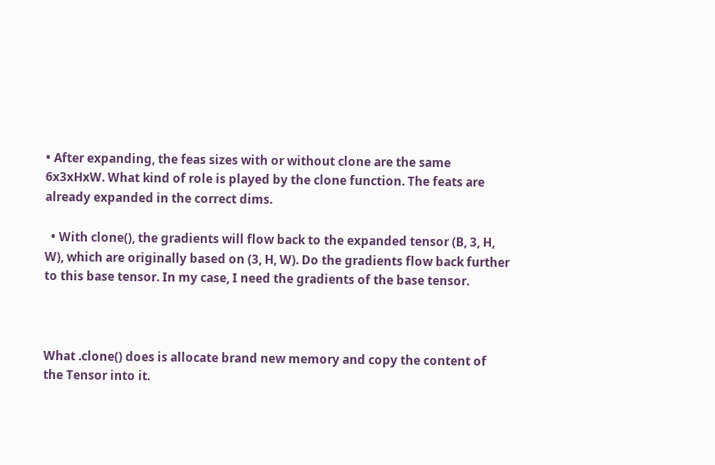• After expanding, the feas sizes with or without clone are the same 6x3xHxW. What kind of role is played by the clone function. The feats are already expanded in the correct dims.

  • With clone(), the gradients will flow back to the expanded tensor (B, 3, H, W), which are originally based on (3, H, W). Do the gradients flow back further to this base tensor. In my case, I need the gradients of the base tensor.



What .clone() does is allocate brand new memory and copy the content of the Tensor into it.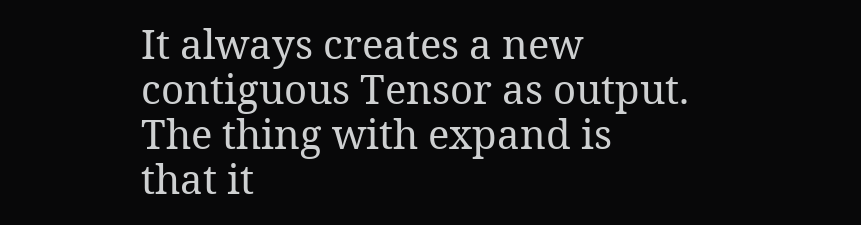It always creates a new contiguous Tensor as output.
The thing with expand is that it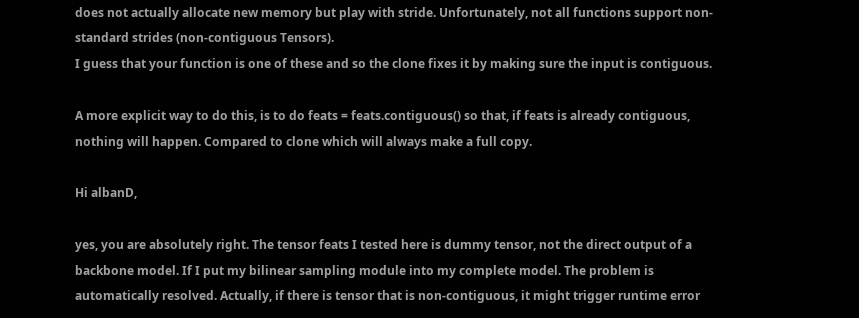does not actually allocate new memory but play with stride. Unfortunately, not all functions support non-standard strides (non-contiguous Tensors).
I guess that your function is one of these and so the clone fixes it by making sure the input is contiguous.

A more explicit way to do this, is to do feats = feats.contiguous() so that, if feats is already contiguous, nothing will happen. Compared to clone which will always make a full copy.

Hi albanD,

yes, you are absolutely right. The tensor feats I tested here is dummy tensor, not the direct output of a backbone model. If I put my bilinear sampling module into my complete model. The problem is automatically resolved. Actually, if there is tensor that is non-contiguous, it might trigger runtime error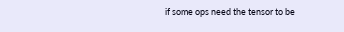if some ops need the tensor to be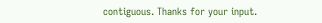contiguous. Thanks for your input.